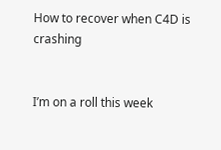How to recover when C4D is crashing


I’m on a roll this week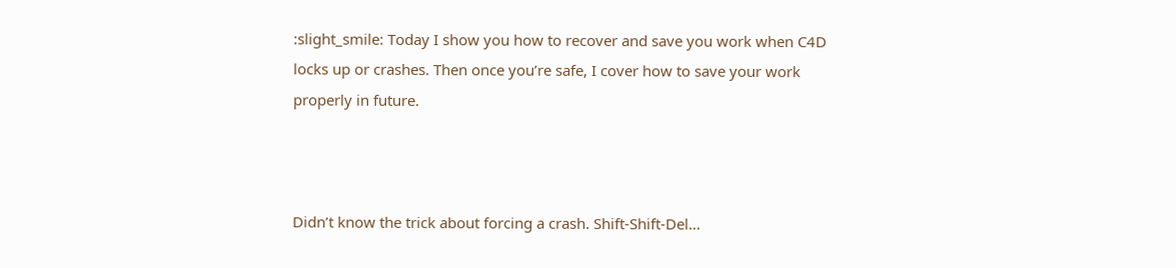:slight_smile: Today I show you how to recover and save you work when C4D locks up or crashes. Then once you’re safe, I cover how to save your work properly in future.



Didn’t know the trick about forcing a crash. Shift-Shift-Del…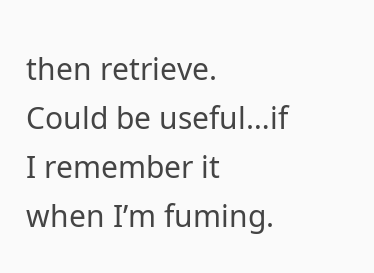then retrieve. Could be useful…if I remember it when I’m fuming.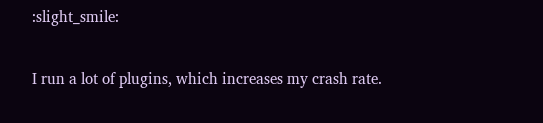:slight_smile:

I run a lot of plugins, which increases my crash rate.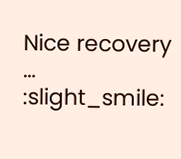Nice recovery … :slight_smile: